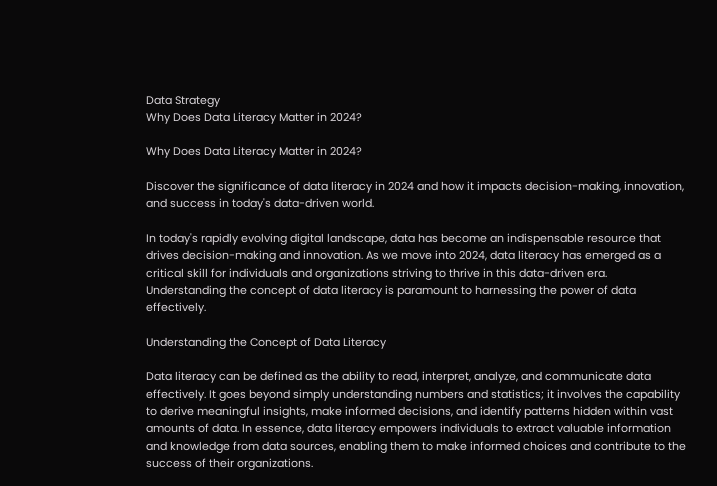Data Strategy
Why Does Data Literacy Matter in 2024?

Why Does Data Literacy Matter in 2024?

Discover the significance of data literacy in 2024 and how it impacts decision-making, innovation, and success in today's data-driven world.

In today's rapidly evolving digital landscape, data has become an indispensable resource that drives decision-making and innovation. As we move into 2024, data literacy has emerged as a critical skill for individuals and organizations striving to thrive in this data-driven era. Understanding the concept of data literacy is paramount to harnessing the power of data effectively.

Understanding the Concept of Data Literacy

Data literacy can be defined as the ability to read, interpret, analyze, and communicate data effectively. It goes beyond simply understanding numbers and statistics; it involves the capability to derive meaningful insights, make informed decisions, and identify patterns hidden within vast amounts of data. In essence, data literacy empowers individuals to extract valuable information and knowledge from data sources, enabling them to make informed choices and contribute to the success of their organizations.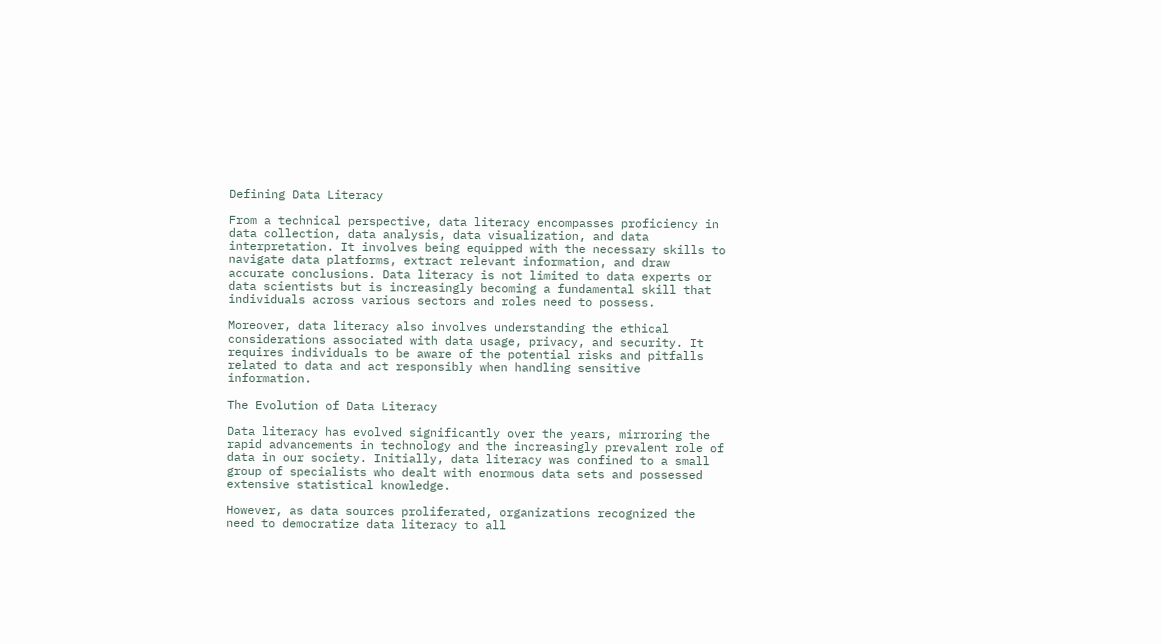Defining Data Literacy

From a technical perspective, data literacy encompasses proficiency in data collection, data analysis, data visualization, and data interpretation. It involves being equipped with the necessary skills to navigate data platforms, extract relevant information, and draw accurate conclusions. Data literacy is not limited to data experts or data scientists but is increasingly becoming a fundamental skill that individuals across various sectors and roles need to possess.

Moreover, data literacy also involves understanding the ethical considerations associated with data usage, privacy, and security. It requires individuals to be aware of the potential risks and pitfalls related to data and act responsibly when handling sensitive information.

The Evolution of Data Literacy

Data literacy has evolved significantly over the years, mirroring the rapid advancements in technology and the increasingly prevalent role of data in our society. Initially, data literacy was confined to a small group of specialists who dealt with enormous data sets and possessed extensive statistical knowledge.

However, as data sources proliferated, organizations recognized the need to democratize data literacy to all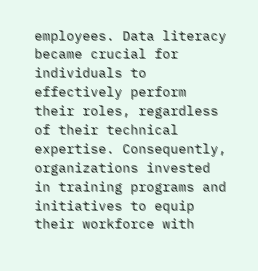employees. Data literacy became crucial for individuals to effectively perform their roles, regardless of their technical expertise. Consequently, organizations invested in training programs and initiatives to equip their workforce with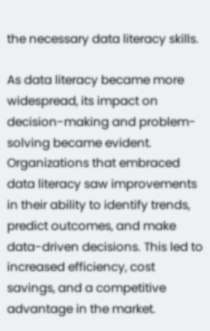the necessary data literacy skills.

As data literacy became more widespread, its impact on decision-making and problem-solving became evident. Organizations that embraced data literacy saw improvements in their ability to identify trends, predict outcomes, and make data-driven decisions. This led to increased efficiency, cost savings, and a competitive advantage in the market.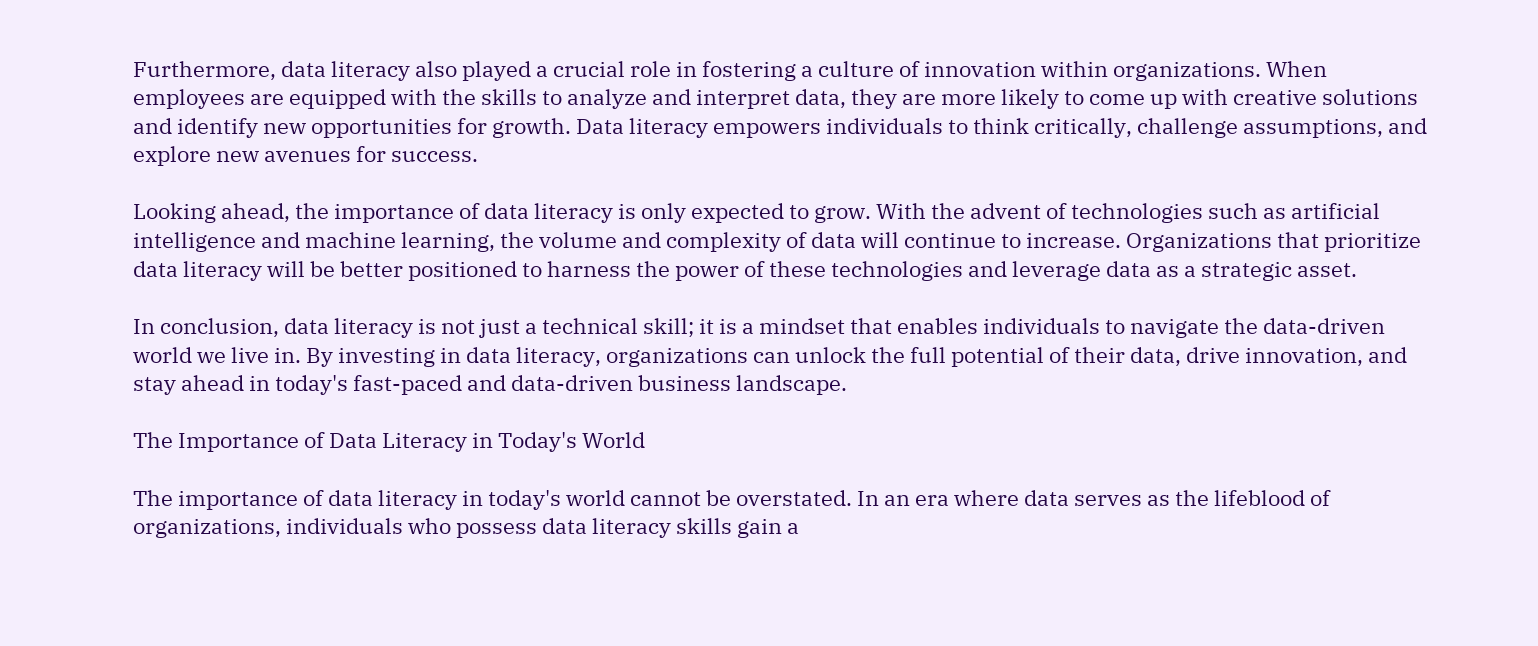Furthermore, data literacy also played a crucial role in fostering a culture of innovation within organizations. When employees are equipped with the skills to analyze and interpret data, they are more likely to come up with creative solutions and identify new opportunities for growth. Data literacy empowers individuals to think critically, challenge assumptions, and explore new avenues for success.

Looking ahead, the importance of data literacy is only expected to grow. With the advent of technologies such as artificial intelligence and machine learning, the volume and complexity of data will continue to increase. Organizations that prioritize data literacy will be better positioned to harness the power of these technologies and leverage data as a strategic asset.

In conclusion, data literacy is not just a technical skill; it is a mindset that enables individuals to navigate the data-driven world we live in. By investing in data literacy, organizations can unlock the full potential of their data, drive innovation, and stay ahead in today's fast-paced and data-driven business landscape.

The Importance of Data Literacy in Today's World

The importance of data literacy in today's world cannot be overstated. In an era where data serves as the lifeblood of organizations, individuals who possess data literacy skills gain a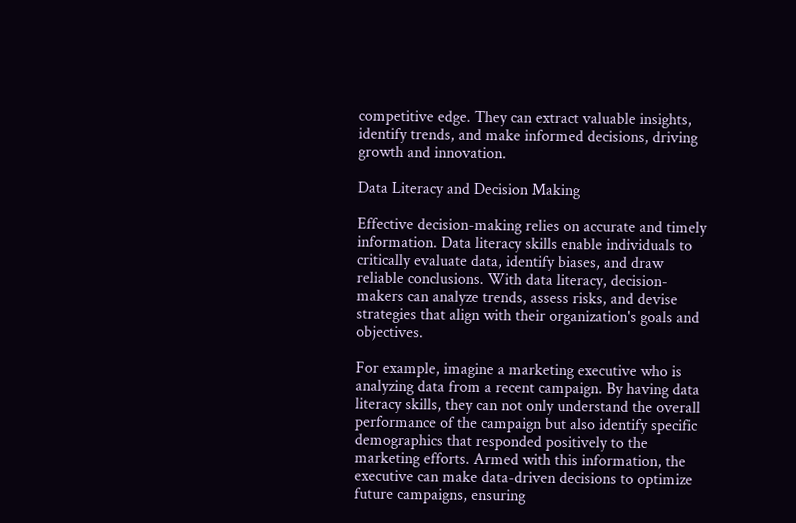competitive edge. They can extract valuable insights, identify trends, and make informed decisions, driving growth and innovation.

Data Literacy and Decision Making

Effective decision-making relies on accurate and timely information. Data literacy skills enable individuals to critically evaluate data, identify biases, and draw reliable conclusions. With data literacy, decision-makers can analyze trends, assess risks, and devise strategies that align with their organization's goals and objectives.

For example, imagine a marketing executive who is analyzing data from a recent campaign. By having data literacy skills, they can not only understand the overall performance of the campaign but also identify specific demographics that responded positively to the marketing efforts. Armed with this information, the executive can make data-driven decisions to optimize future campaigns, ensuring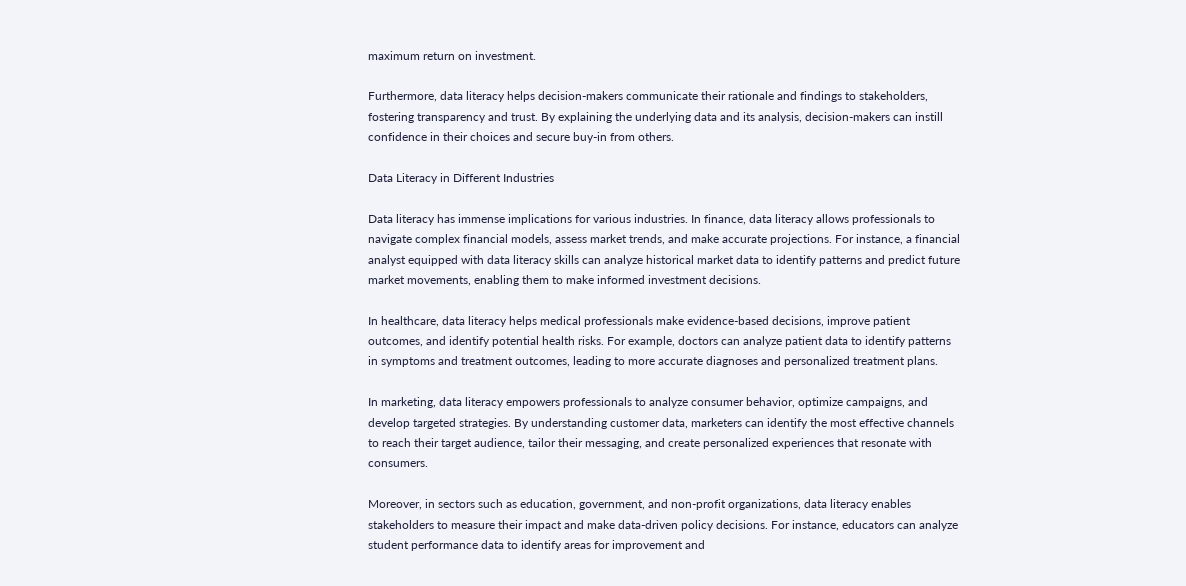maximum return on investment.

Furthermore, data literacy helps decision-makers communicate their rationale and findings to stakeholders, fostering transparency and trust. By explaining the underlying data and its analysis, decision-makers can instill confidence in their choices and secure buy-in from others.

Data Literacy in Different Industries

Data literacy has immense implications for various industries. In finance, data literacy allows professionals to navigate complex financial models, assess market trends, and make accurate projections. For instance, a financial analyst equipped with data literacy skills can analyze historical market data to identify patterns and predict future market movements, enabling them to make informed investment decisions.

In healthcare, data literacy helps medical professionals make evidence-based decisions, improve patient outcomes, and identify potential health risks. For example, doctors can analyze patient data to identify patterns in symptoms and treatment outcomes, leading to more accurate diagnoses and personalized treatment plans.

In marketing, data literacy empowers professionals to analyze consumer behavior, optimize campaigns, and develop targeted strategies. By understanding customer data, marketers can identify the most effective channels to reach their target audience, tailor their messaging, and create personalized experiences that resonate with consumers.

Moreover, in sectors such as education, government, and non-profit organizations, data literacy enables stakeholders to measure their impact and make data-driven policy decisions. For instance, educators can analyze student performance data to identify areas for improvement and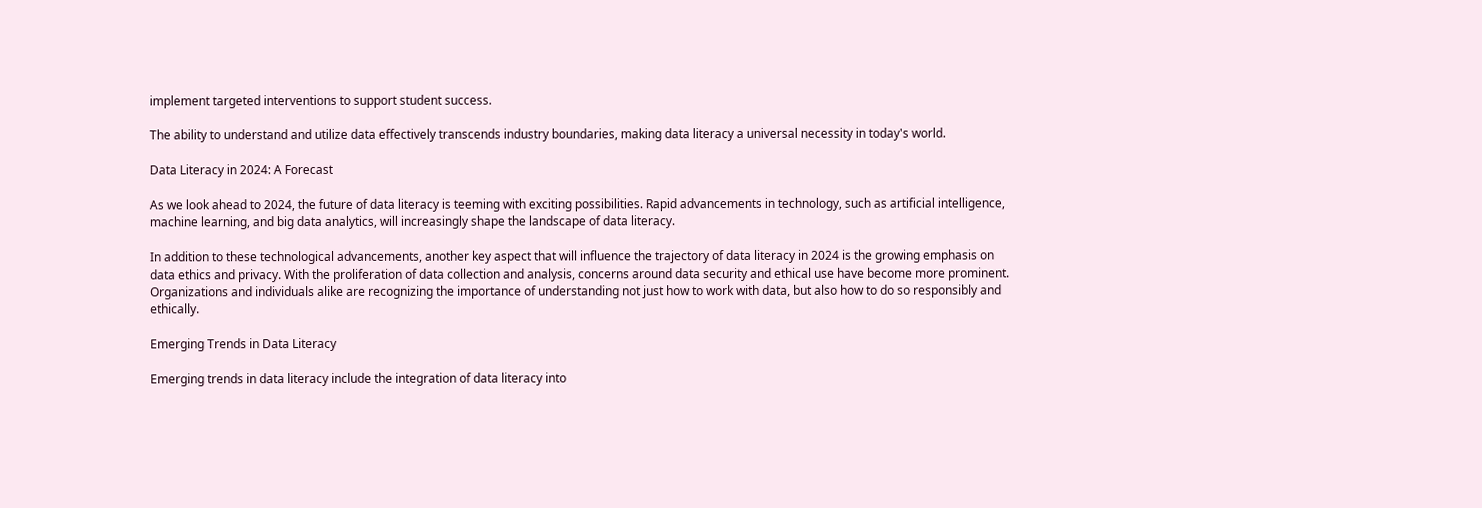implement targeted interventions to support student success.

The ability to understand and utilize data effectively transcends industry boundaries, making data literacy a universal necessity in today's world.

Data Literacy in 2024: A Forecast

As we look ahead to 2024, the future of data literacy is teeming with exciting possibilities. Rapid advancements in technology, such as artificial intelligence, machine learning, and big data analytics, will increasingly shape the landscape of data literacy.

In addition to these technological advancements, another key aspect that will influence the trajectory of data literacy in 2024 is the growing emphasis on data ethics and privacy. With the proliferation of data collection and analysis, concerns around data security and ethical use have become more prominent. Organizations and individuals alike are recognizing the importance of understanding not just how to work with data, but also how to do so responsibly and ethically.

Emerging Trends in Data Literacy

Emerging trends in data literacy include the integration of data literacy into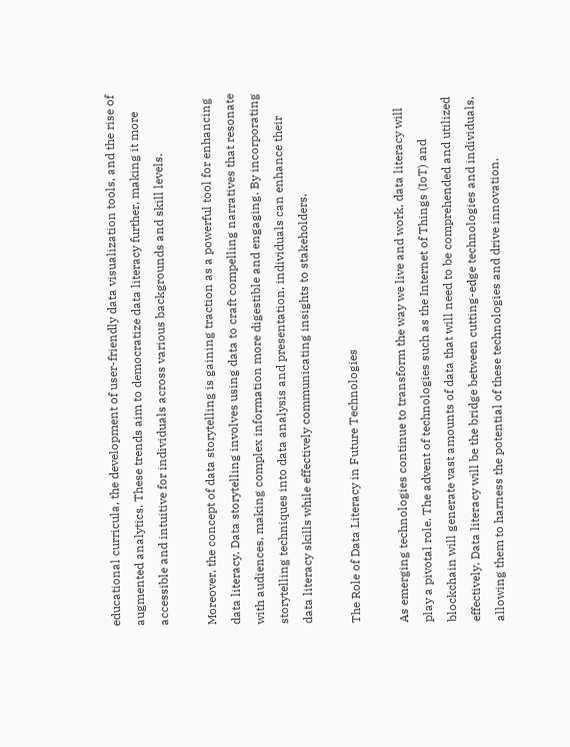educational curricula, the development of user-friendly data visualization tools, and the rise of augmented analytics. These trends aim to democratize data literacy further, making it more accessible and intuitive for individuals across various backgrounds and skill levels.

Moreover, the concept of data storytelling is gaining traction as a powerful tool for enhancing data literacy. Data storytelling involves using data to craft compelling narratives that resonate with audiences, making complex information more digestible and engaging. By incorporating storytelling techniques into data analysis and presentation, individuals can enhance their data literacy skills while effectively communicating insights to stakeholders.

The Role of Data Literacy in Future Technologies

As emerging technologies continue to transform the way we live and work, data literacy will play a pivotal role. The advent of technologies such as the Internet of Things (IoT) and blockchain will generate vast amounts of data that will need to be comprehended and utilized effectively. Data literacy will be the bridge between cutting-edge technologies and individuals, allowing them to harness the potential of these technologies and drive innovation.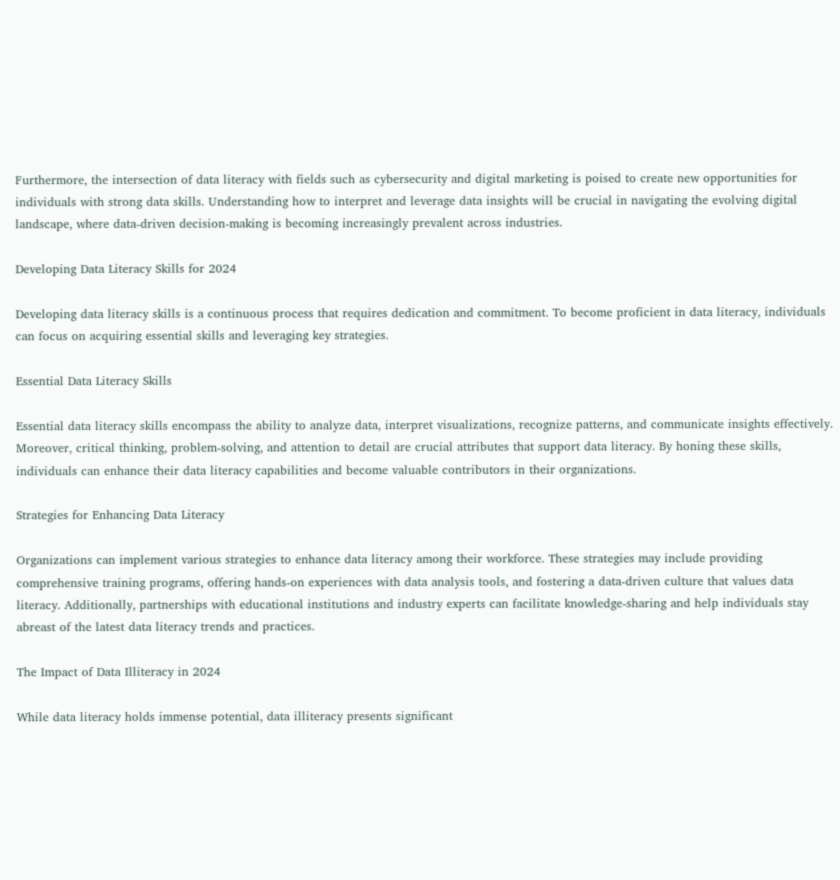Furthermore, the intersection of data literacy with fields such as cybersecurity and digital marketing is poised to create new opportunities for individuals with strong data skills. Understanding how to interpret and leverage data insights will be crucial in navigating the evolving digital landscape, where data-driven decision-making is becoming increasingly prevalent across industries.

Developing Data Literacy Skills for 2024

Developing data literacy skills is a continuous process that requires dedication and commitment. To become proficient in data literacy, individuals can focus on acquiring essential skills and leveraging key strategies.

Essential Data Literacy Skills

Essential data literacy skills encompass the ability to analyze data, interpret visualizations, recognize patterns, and communicate insights effectively. Moreover, critical thinking, problem-solving, and attention to detail are crucial attributes that support data literacy. By honing these skills, individuals can enhance their data literacy capabilities and become valuable contributors in their organizations.

Strategies for Enhancing Data Literacy

Organizations can implement various strategies to enhance data literacy among their workforce. These strategies may include providing comprehensive training programs, offering hands-on experiences with data analysis tools, and fostering a data-driven culture that values data literacy. Additionally, partnerships with educational institutions and industry experts can facilitate knowledge-sharing and help individuals stay abreast of the latest data literacy trends and practices.

The Impact of Data Illiteracy in 2024

While data literacy holds immense potential, data illiteracy presents significant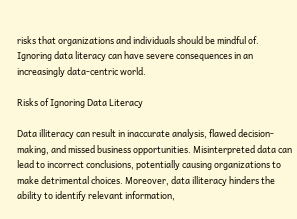risks that organizations and individuals should be mindful of. Ignoring data literacy can have severe consequences in an increasingly data-centric world.

Risks of Ignoring Data Literacy

Data illiteracy can result in inaccurate analysis, flawed decision-making, and missed business opportunities. Misinterpreted data can lead to incorrect conclusions, potentially causing organizations to make detrimental choices. Moreover, data illiteracy hinders the ability to identify relevant information,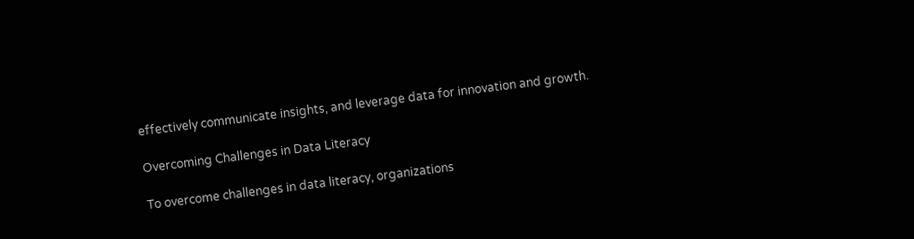effectively communicate insights, and leverage data for innovation and growth.

Overcoming Challenges in Data Literacy

To overcome challenges in data literacy, organizations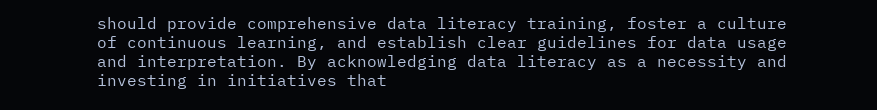should provide comprehensive data literacy training, foster a culture of continuous learning, and establish clear guidelines for data usage and interpretation. By acknowledging data literacy as a necessity and investing in initiatives that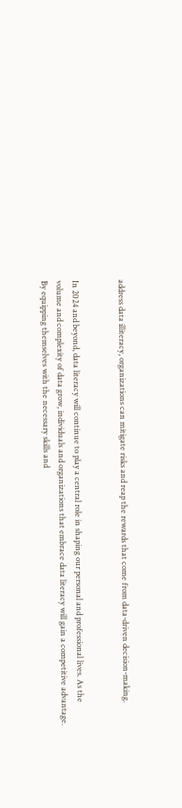address data illiteracy, organizations can mitigate risks and reap the rewards that come from data-driven decision-making.


In 2024 and beyond, data literacy will continue to play a central role in shaping our personal and professional lives. As the volume and complexity of data grow, individuals and organizations that embrace data literacy will gain a competitive advantage. By equipping themselves with the necessary skills and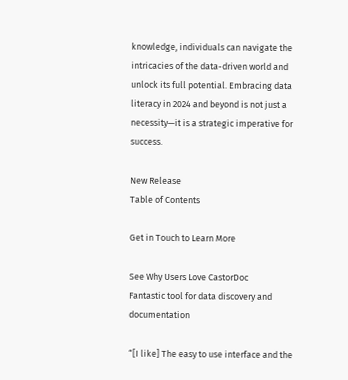knowledge, individuals can navigate the intricacies of the data-driven world and unlock its full potential. Embracing data literacy in 2024 and beyond is not just a necessity—it is a strategic imperative for success.

New Release
Table of Contents

Get in Touch to Learn More

See Why Users Love CastorDoc
Fantastic tool for data discovery and documentation

“[I like] The easy to use interface and the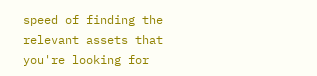speed of finding the relevant assets that you're looking for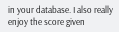in your database. I also really enjoy the score given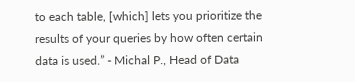to each table, [which] lets you prioritize the results of your queries by how often certain data is used.” - Michal P., Head of Data